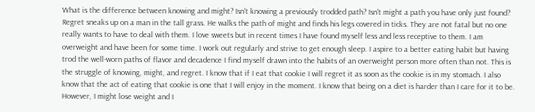What is the difference between knowing and might? Isn't knowing a previously trodded path? Isn't might a path you have only just found? Regret sneaks up on a man in the tall grass. He walks the path of might and finds his legs covered in ticks. They are not fatal but no one really wants to have to deal with them. I love sweets but in recent times I have found myself less and less receptive to them. I am overweight and have been for some time. I work out regularly and strive to get enough sleep. I aspire to a better eating habit but having trod the well-worn paths of flavor and decadence I find myself drawn into the habits of an overweight person more often than not. This is the struggle of knowing, might, and regret. I know that if I eat that cookie I will regret it as soon as the cookie is in my stomach. I also know that the act of eating that cookie is one that I will enjoy in the moment. I know that being on a diet is harder than I care for it to be. However, I might lose weight and I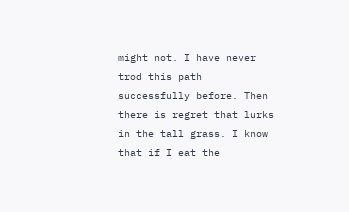might not. I have never trod this path successfully before. Then there is regret that lurks in the tall grass. I know that if I eat the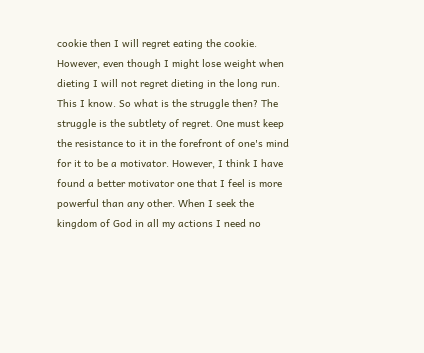cookie then I will regret eating the cookie. However, even though I might lose weight when dieting I will not regret dieting in the long run. This I know. So what is the struggle then? The struggle is the subtlety of regret. One must keep the resistance to it in the forefront of one's mind for it to be a motivator. However, I think I have found a better motivator one that I feel is more powerful than any other. When I seek the kingdom of God in all my actions I need no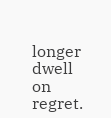longer dwell on regret.